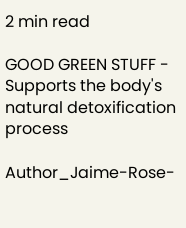2 min read

GOOD GREEN STUFF - Supports the body's natural detoxification process

Author_Jaime-Rose-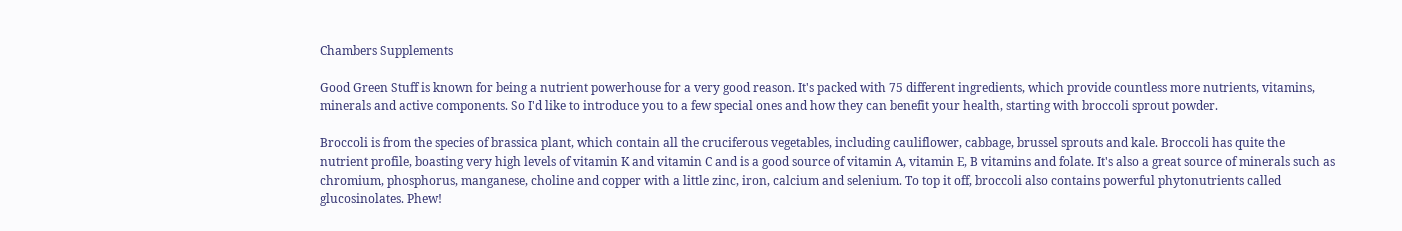Chambers Supplements

Good Green Stuff is known for being a nutrient powerhouse for a very good reason. It's packed with 75 different ingredients, which provide countless more nutrients, vitamins, minerals and active components. So I'd like to introduce you to a few special ones and how they can benefit your health, starting with broccoli sprout powder.

Broccoli is from the species of brassica plant, which contain all the cruciferous vegetables, including cauliflower, cabbage, brussel sprouts and kale. Broccoli has quite the nutrient profile, boasting very high levels of vitamin K and vitamin C and is a good source of vitamin A, vitamin E, B vitamins and folate. It's also a great source of minerals such as chromium, phosphorus, manganese, choline and copper with a little zinc, iron, calcium and selenium. To top it off, broccoli also contains powerful phytonutrients called glucosinolates. Phew!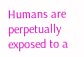Humans are perpetually exposed to a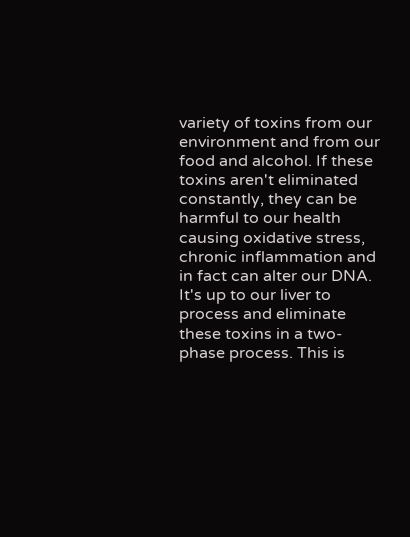variety of toxins from our environment and from our food and alcohol. If these toxins aren't eliminated constantly, they can be harmful to our health causing oxidative stress, chronic inflammation and in fact can alter our DNA. It's up to our liver to process and eliminate these toxins in a two-phase process. This is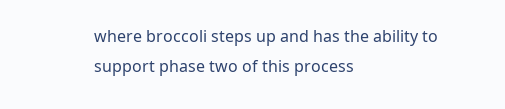where broccoli steps up and has the ability to support phase two of this process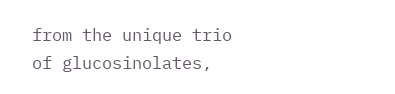from the unique trio of glucosinolates,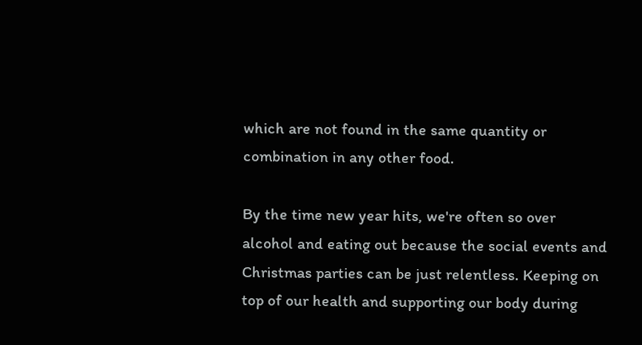which are not found in the same quantity or combination in any other food.

By the time new year hits, we're often so over alcohol and eating out because the social events and Christmas parties can be just relentless. Keeping on top of our health and supporting our body during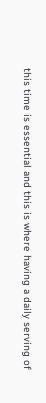this time is essential and this is where having a daily serving of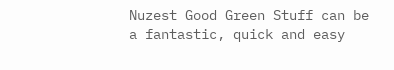Nuzest Good Green Stuff can be a fantastic, quick and easy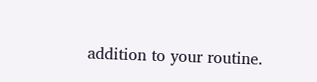addition to your routine.